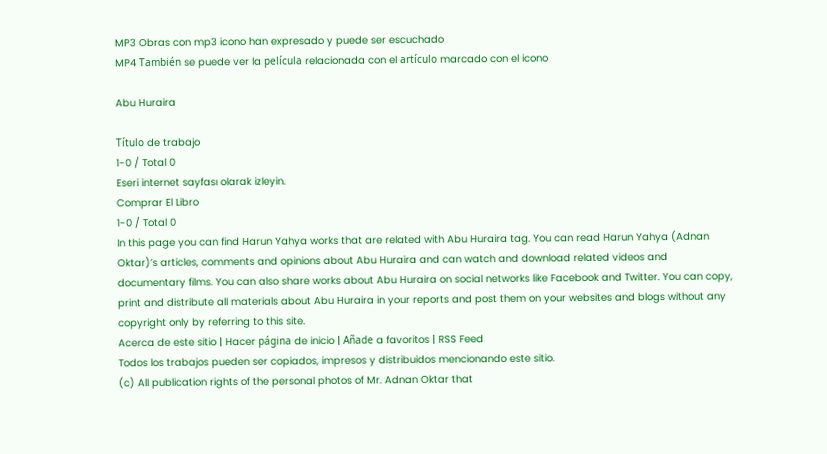MP3 Obras con mp3 icono han expresado y puede ser escuchado
MP4 También se puede ver la película relacionada con el artículo marcado con el icono

Abu Huraira

Título de trabajo
1-0 / Total 0
Eseri internet sayfası olarak izleyin.
Comprar El Libro
1-0 / Total 0
In this page you can find Harun Yahya works that are related with Abu Huraira tag. You can read Harun Yahya (Adnan Oktar)’s articles, comments and opinions about Abu Huraira and can watch and download related videos and documentary films. You can also share works about Abu Huraira on social networks like Facebook and Twitter. You can copy, print and distribute all materials about Abu Huraira in your reports and post them on your websites and blogs without any copyright only by referring to this site.
Acerca de este sitio | Hacer página de inicio | Añade a favoritos | RSS Feed
Todos los trabajos pueden ser copiados, impresos y distribuidos mencionando este sitio.
(c) All publication rights of the personal photos of Mr. Adnan Oktar that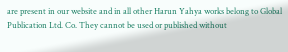are present in our website and in all other Harun Yahya works belong to Global Publication Ltd. Co. They cannot be used or published without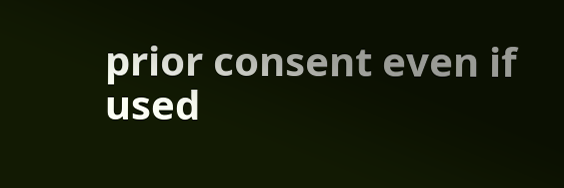prior consent even if used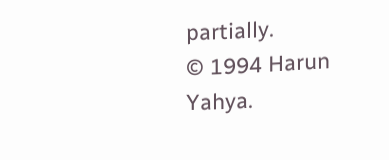partially.
© 1994 Harun Yahya.